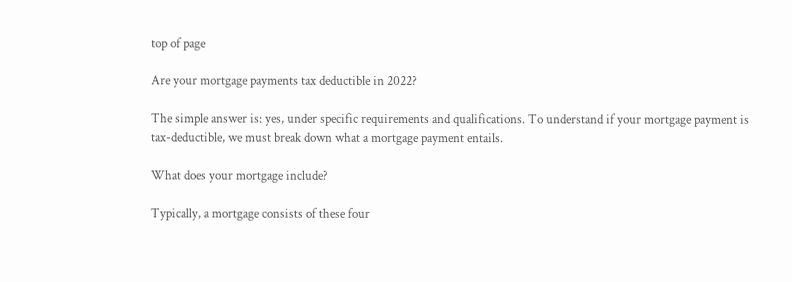top of page

Are your mortgage payments tax deductible in 2022?

The simple answer is: yes, under specific requirements and qualifications. To understand if your mortgage payment is tax-deductible, we must break down what a mortgage payment entails.

What does your mortgage include?

Typically, a mortgage consists of these four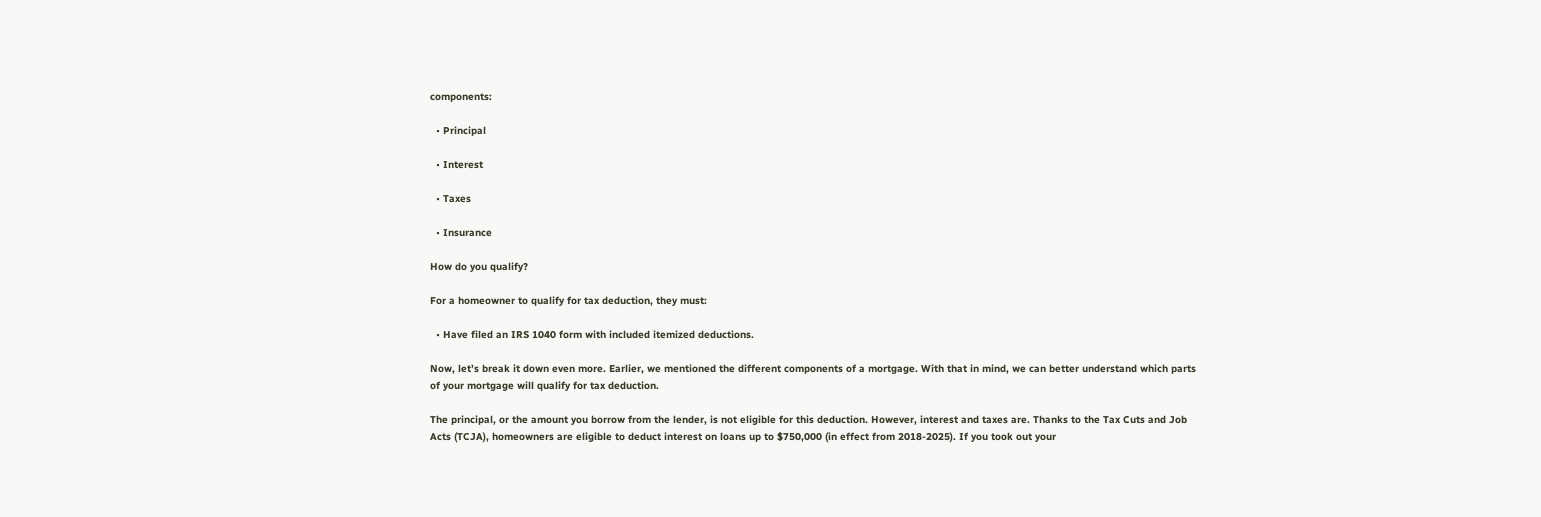components:

  • Principal

  • Interest

  • Taxes

  • Insurance

How do you qualify?

For a homeowner to qualify for tax deduction, they must:

  • Have filed an IRS 1040 form with included itemized deductions.

Now, let’s break it down even more. Earlier, we mentioned the different components of a mortgage. With that in mind, we can better understand which parts of your mortgage will qualify for tax deduction.

The principal, or the amount you borrow from the lender, is not eligible for this deduction. However, interest and taxes are. Thanks to the Tax Cuts and Job Acts (TCJA), homeowners are eligible to deduct interest on loans up to $750,000 (in effect from 2018-2025). If you took out your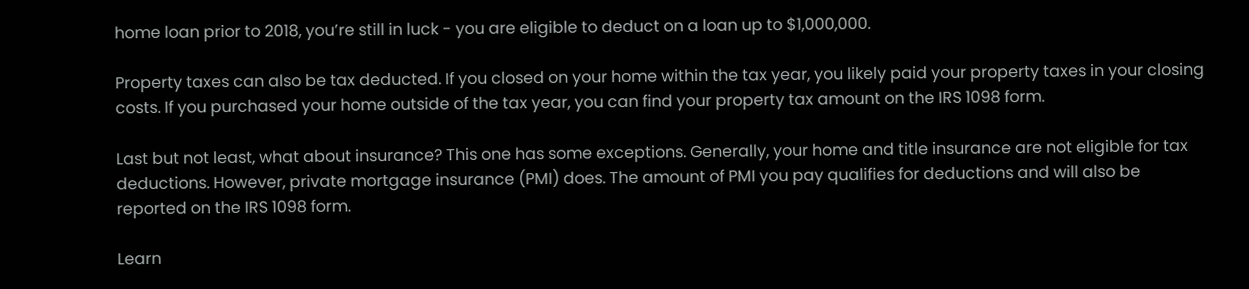home loan prior to 2018, you’re still in luck - you are eligible to deduct on a loan up to $1,000,000.

Property taxes can also be tax deducted. If you closed on your home within the tax year, you likely paid your property taxes in your closing costs. If you purchased your home outside of the tax year, you can find your property tax amount on the IRS 1098 form.

Last but not least, what about insurance? This one has some exceptions. Generally, your home and title insurance are not eligible for tax deductions. However, private mortgage insurance (PMI) does. The amount of PMI you pay qualifies for deductions and will also be reported on the IRS 1098 form.

Learn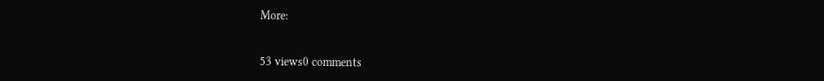More:


53 views0 comments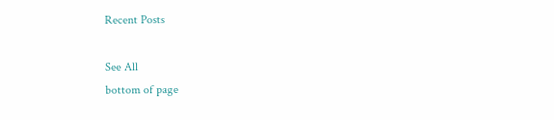Recent Posts

See All
bottom of page